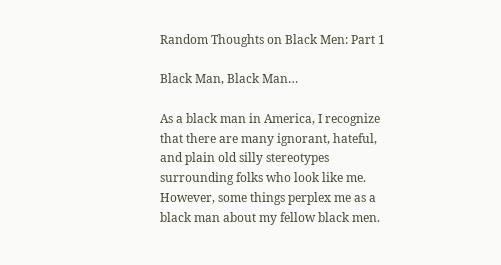Random Thoughts on Black Men: Part 1

Black Man, Black Man…

As a black man in America, I recognize that there are many ignorant, hateful, and plain old silly stereotypes surrounding folks who look like me. However, some things perplex me as a black man about my fellow black men.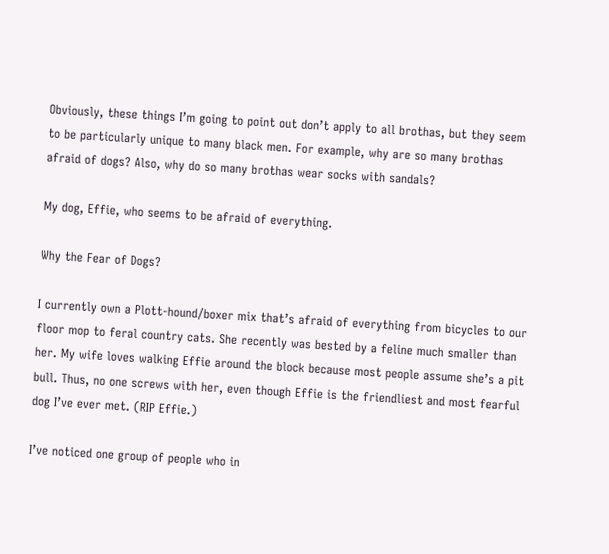Obviously, these things I’m going to point out don’t apply to all brothas, but they seem to be particularly unique to many black men. For example, why are so many brothas afraid of dogs? Also, why do so many brothas wear socks with sandals?

My dog, Effie, who seems to be afraid of everything.

Why the Fear of Dogs?

I currently own a Plott-hound/boxer mix that’s afraid of everything from bicycles to our floor mop to feral country cats. She recently was bested by a feline much smaller than her. My wife loves walking Effie around the block because most people assume she’s a pit bull. Thus, no one screws with her, even though Effie is the friendliest and most fearful dog I’ve ever met. (RIP Effie.)

I’ve noticed one group of people who in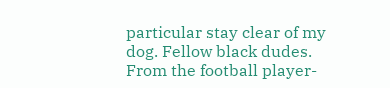particular stay clear of my dog. Fellow black dudes. From the football player-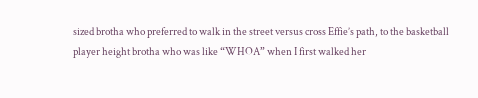sized brotha who preferred to walk in the street versus cross Effie’s path, to the basketball player height brotha who was like “WHOA” when I first walked her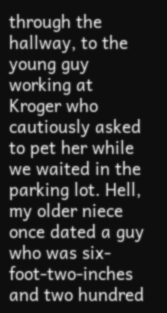through the hallway, to the young guy working at Kroger who cautiously asked to pet her while we waited in the parking lot. Hell, my older niece once dated a guy who was six-foot-two-inches and two hundred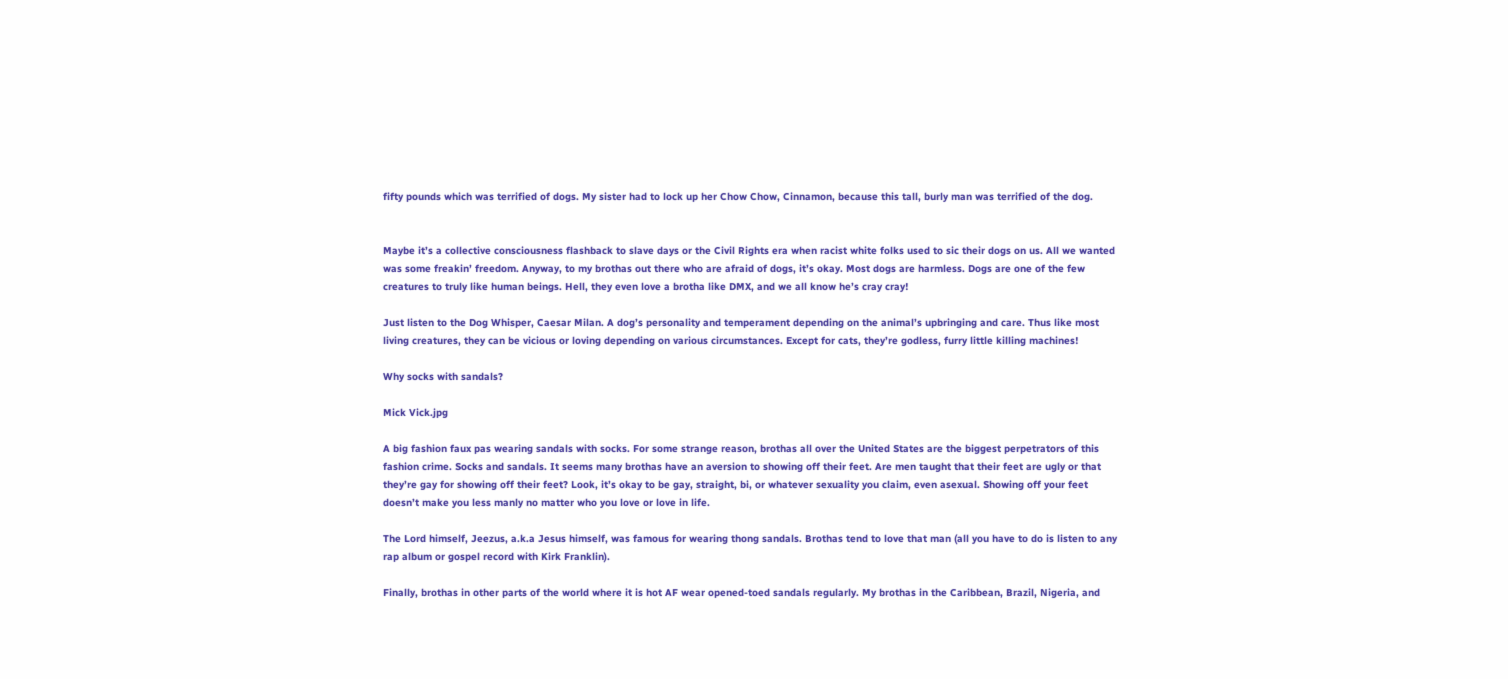fifty pounds which was terrified of dogs. My sister had to lock up her Chow Chow, Cinnamon, because this tall, burly man was terrified of the dog.


Maybe it’s a collective consciousness flashback to slave days or the Civil Rights era when racist white folks used to sic their dogs on us. All we wanted was some freakin’ freedom. Anyway, to my brothas out there who are afraid of dogs, it’s okay. Most dogs are harmless. Dogs are one of the few creatures to truly like human beings. Hell, they even love a brotha like DMX, and we all know he’s cray cray!

Just listen to the Dog Whisper, Caesar Milan. A dog’s personality and temperament depending on the animal’s upbringing and care. Thus like most living creatures, they can be vicious or loving depending on various circumstances. Except for cats, they’re godless, furry little killing machines!

Why socks with sandals?

Mick Vick.jpg

A big fashion faux pas wearing sandals with socks. For some strange reason, brothas all over the United States are the biggest perpetrators of this fashion crime. Socks and sandals. It seems many brothas have an aversion to showing off their feet. Are men taught that their feet are ugly or that they’re gay for showing off their feet? Look, it’s okay to be gay, straight, bi, or whatever sexuality you claim, even asexual. Showing off your feet doesn’t make you less manly no matter who you love or love in life.

The Lord himself, Jeezus, a.k.a Jesus himself, was famous for wearing thong sandals. Brothas tend to love that man (all you have to do is listen to any rap album or gospel record with Kirk Franklin).

Finally, brothas in other parts of the world where it is hot AF wear opened-toed sandals regularly. My brothas in the Caribbean, Brazil, Nigeria, and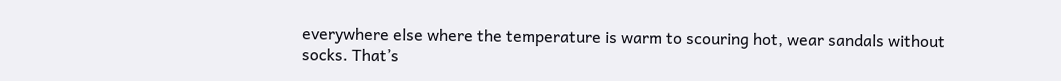everywhere else where the temperature is warm to scouring hot, wear sandals without socks. That’s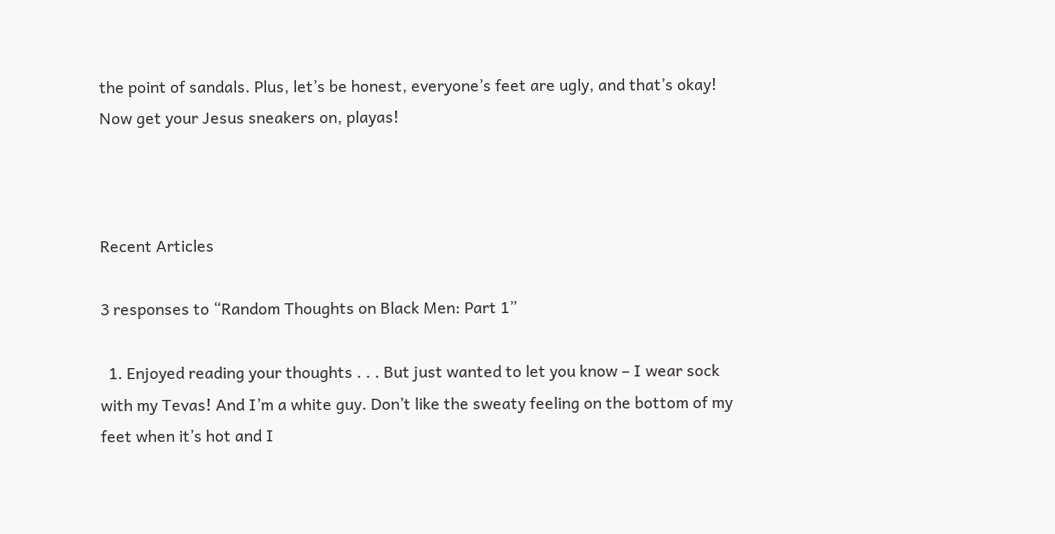the point of sandals. Plus, let’s be honest, everyone’s feet are ugly, and that’s okay! Now get your Jesus sneakers on, playas!



Recent Articles

3 responses to “Random Thoughts on Black Men: Part 1”

  1. Enjoyed reading your thoughts . . . But just wanted to let you know – I wear sock with my Tevas! And I’m a white guy. Don’t like the sweaty feeling on the bottom of my feet when it’s hot and I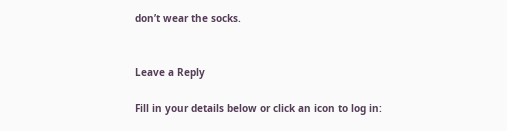don’t wear the socks.


Leave a Reply

Fill in your details below or click an icon to log in: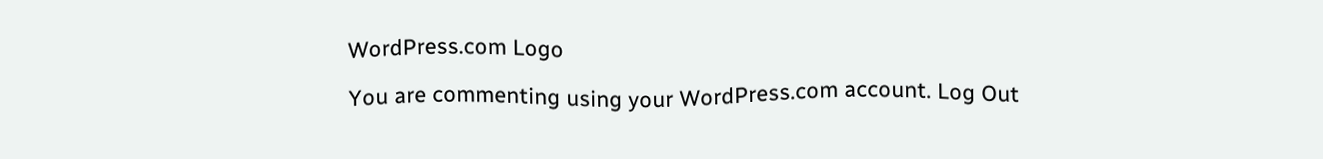WordPress.com Logo

You are commenting using your WordPress.com account. Log Out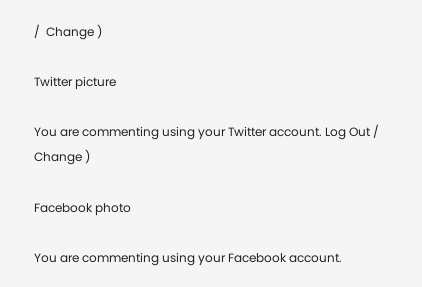/  Change )

Twitter picture

You are commenting using your Twitter account. Log Out /  Change )

Facebook photo

You are commenting using your Facebook account.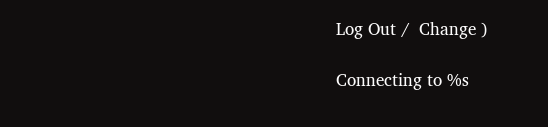Log Out /  Change )

Connecting to %s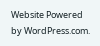Website Powered by WordPress.com.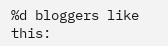%d bloggers like this: